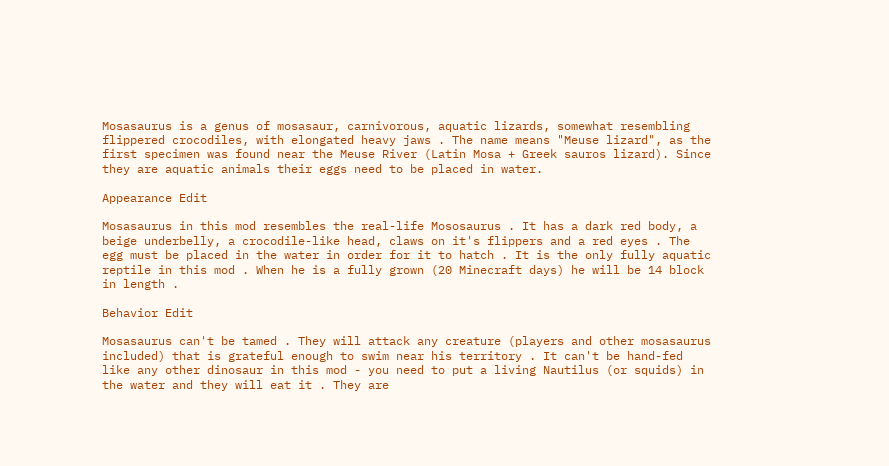Mosasaurus is a genus of mosasaur, carnivorous, aquatic lizards, somewhat resembling flippered crocodiles, with elongated heavy jaws . The name means "Meuse lizard", as the first specimen was found near the Meuse River (Latin Mosa + Greek sauros lizard). Since they are aquatic animals their eggs need to be placed in water.

Appearance Edit

Mosasaurus in this mod resembles the real-life Mososaurus . It has a dark red body, a beige underbelly, a crocodile-like head, claws on it's flippers and a red eyes . The egg must be placed in the water in order for it to hatch . It is the only fully aquatic reptile in this mod . When he is a fully grown (20 Minecraft days) he will be 14 block in length .

Behavior Edit

Mosasaurus can't be tamed . They will attack any creature (players and other mosasaurus included) that is grateful enough to swim near his territory . It can't be hand-fed like any other dinosaur in this mod - you need to put a living Nautilus (or squids) in the water and they will eat it . They are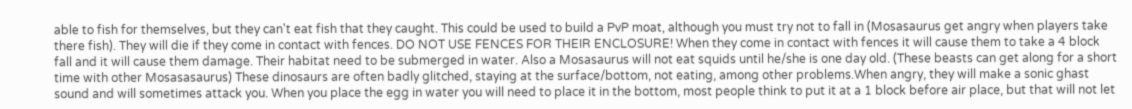able to fish for themselves, but they can't eat fish that they caught. This could be used to build a PvP moat, although you must try not to fall in (Mosasaurus get angry when players take there fish). They will die if they come in contact with fences. DO NOT USE FENCES FOR THEIR ENCLOSURE! When they come in contact with fences it will cause them to take a 4 block fall and it will cause them damage. Their habitat need to be submerged in water. Also a Mosasaurus will not eat squids until he/she is one day old. (These beasts can get along for a short time with other Mosasasaurus) These dinosaurs are often badly glitched, staying at the surface/bottom, not eating, among other problems.When angry, they will make a sonic ghast sound and will sometimes attack you. When you place the egg in water you will need to place it in the bottom, most people think to put it at a 1 block before air place, but that will not let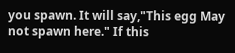you spawn. It will say,"This egg May not spawn here." If this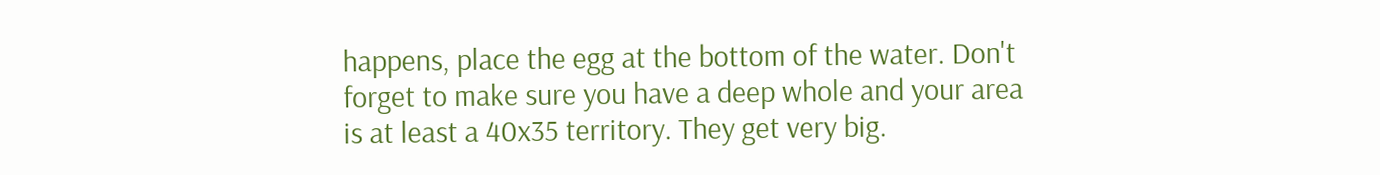happens, place the egg at the bottom of the water. Don't forget to make sure you have a deep whole and your area is at least a 40x35 territory. They get very big.